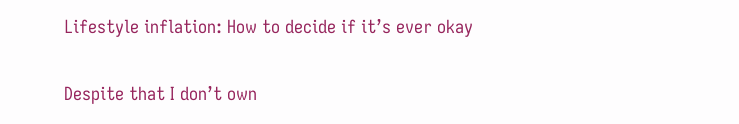Lifestyle inflation: How to decide if it’s ever okay

Despite that I don’t own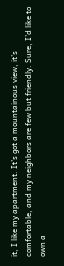it, I like my apartment. It’s got a mountainous view, it’s comfortable, and my neighbors are few but friendly. Sure, I’d like to own a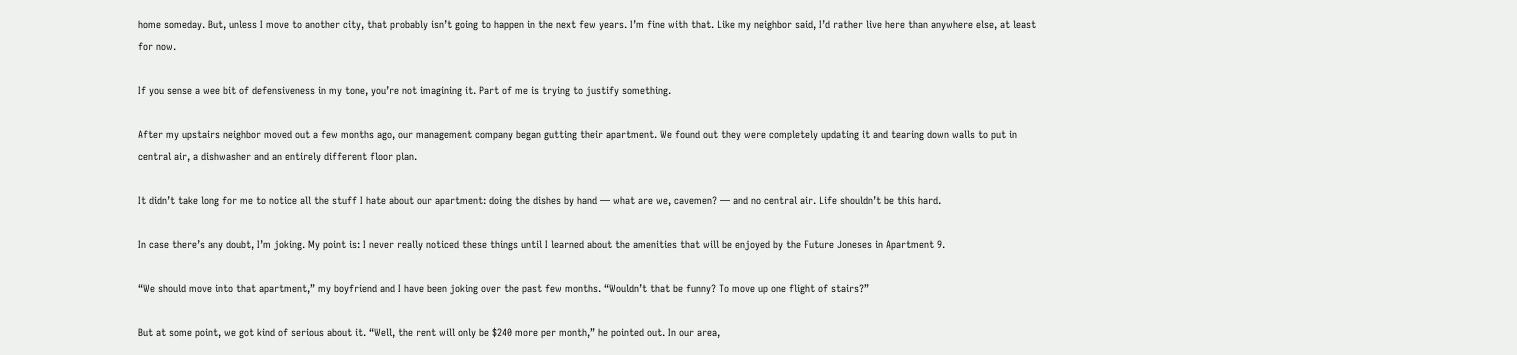home someday. But, unless I move to another city, that probably isn’t going to happen in the next few years. I’m fine with that. Like my neighbor said, I’d rather live here than anywhere else, at least for now.

If you sense a wee bit of defensiveness in my tone, you’re not imagining it. Part of me is trying to justify something.

After my upstairs neighbor moved out a few months ago, our management company began gutting their apartment. We found out they were completely updating it and tearing down walls to put in central air, a dishwasher and an entirely different floor plan.

It didn’t take long for me to notice all the stuff I hate about our apartment: doing the dishes by hand — what are we, cavemen? — and no central air. Life shouldn’t be this hard.

In case there’s any doubt, I’m joking. My point is: I never really noticed these things until I learned about the amenities that will be enjoyed by the Future Joneses in Apartment 9.

“We should move into that apartment,” my boyfriend and I have been joking over the past few months. “Wouldn’t that be funny? To move up one flight of stairs?”

But at some point, we got kind of serious about it. “Well, the rent will only be $240 more per month,” he pointed out. In our area,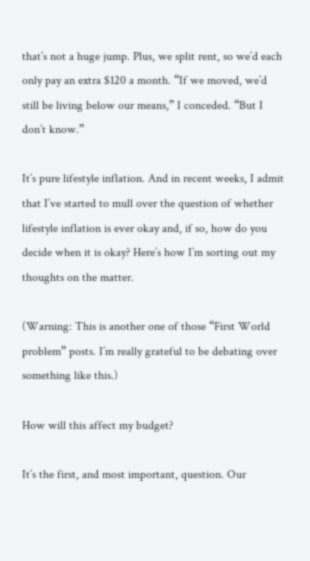that’s not a huge jump. Plus, we split rent, so we’d each only pay an extra $120 a month. “If we moved, we’d still be living below our means,” I conceded. “But I don’t know.”

It’s pure lifestyle inflation. And in recent weeks, I admit that I’ve started to mull over the question of whether lifestyle inflation is ever okay and, if so, how do you decide when it is okay? Here’s how I’m sorting out my thoughts on the matter.

(Warning: This is another one of those “First World problem” posts. I’m really grateful to be debating over something like this.)

How will this affect my budget?

It’s the first, and most important, question. Our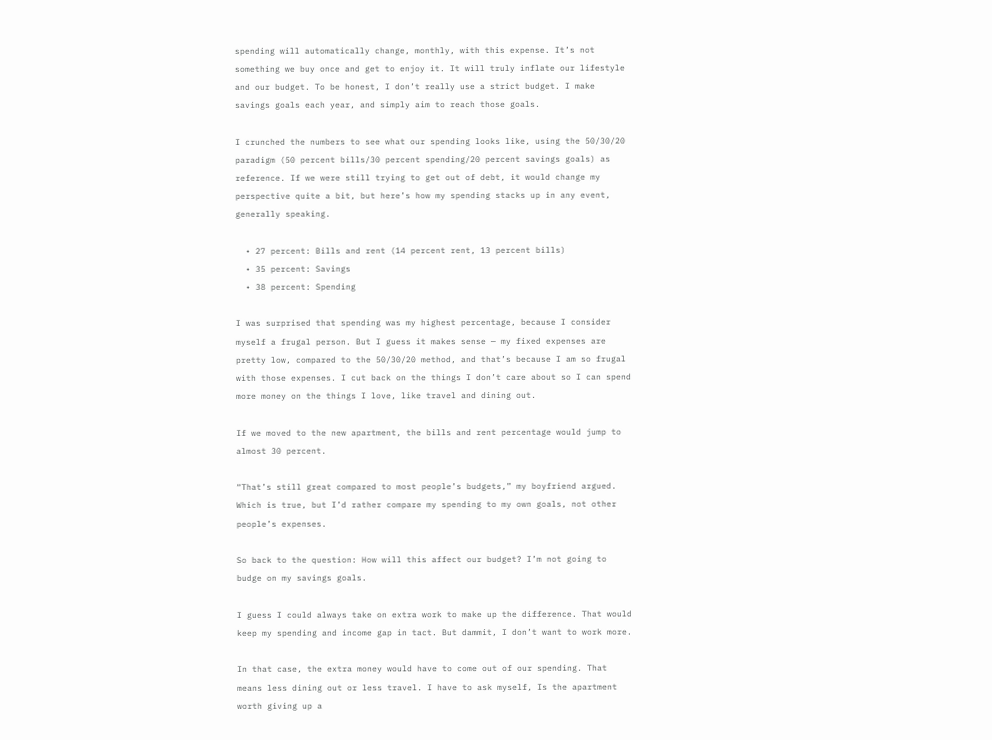spending will automatically change, monthly, with this expense. It’s not something we buy once and get to enjoy it. It will truly inflate our lifestyle and our budget. To be honest, I don’t really use a strict budget. I make savings goals each year, and simply aim to reach those goals.

I crunched the numbers to see what our spending looks like, using the 50/30/20 paradigm (50 percent bills/30 percent spending/20 percent savings goals) as reference. If we were still trying to get out of debt, it would change my perspective quite a bit, but here’s how my spending stacks up in any event, generally speaking.

  • 27 percent: Bills and rent (14 percent rent, 13 percent bills)
  • 35 percent: Savings
  • 38 percent: Spending

I was surprised that spending was my highest percentage, because I consider myself a frugal person. But I guess it makes sense — my fixed expenses are pretty low, compared to the 50/30/20 method, and that’s because I am so frugal with those expenses. I cut back on the things I don’t care about so I can spend more money on the things I love, like travel and dining out.

If we moved to the new apartment, the bills and rent percentage would jump to almost 30 percent.

“That’s still great compared to most people’s budgets,” my boyfriend argued. Which is true, but I’d rather compare my spending to my own goals, not other people’s expenses.

So back to the question: How will this affect our budget? I’m not going to budge on my savings goals.

I guess I could always take on extra work to make up the difference. That would keep my spending and income gap in tact. But dammit, I don’t want to work more.

In that case, the extra money would have to come out of our spending. That means less dining out or less travel. I have to ask myself, Is the apartment worth giving up a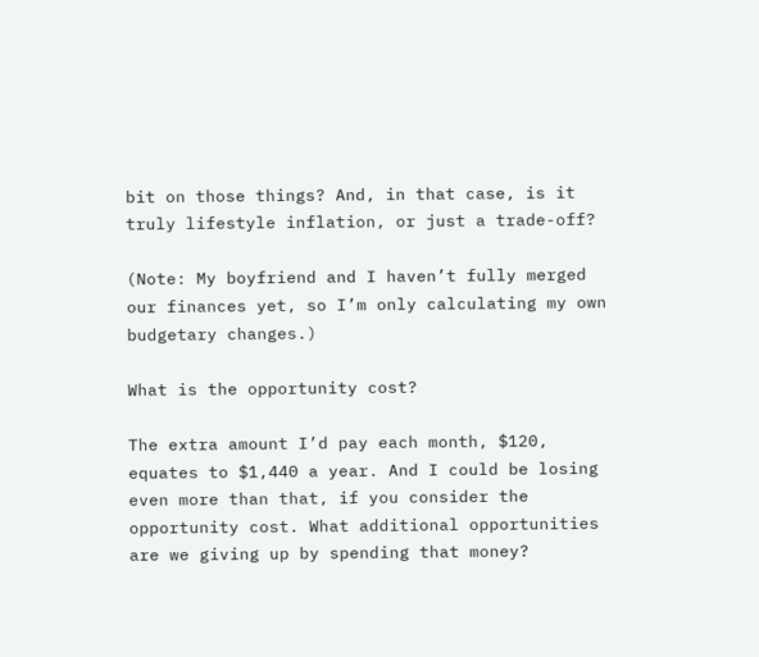bit on those things? And, in that case, is it truly lifestyle inflation, or just a trade-off?

(Note: My boyfriend and I haven’t fully merged our finances yet, so I’m only calculating my own budgetary changes.)

What is the opportunity cost?

The extra amount I’d pay each month, $120, equates to $1,440 a year. And I could be losing even more than that, if you consider the opportunity cost. What additional opportunities are we giving up by spending that money?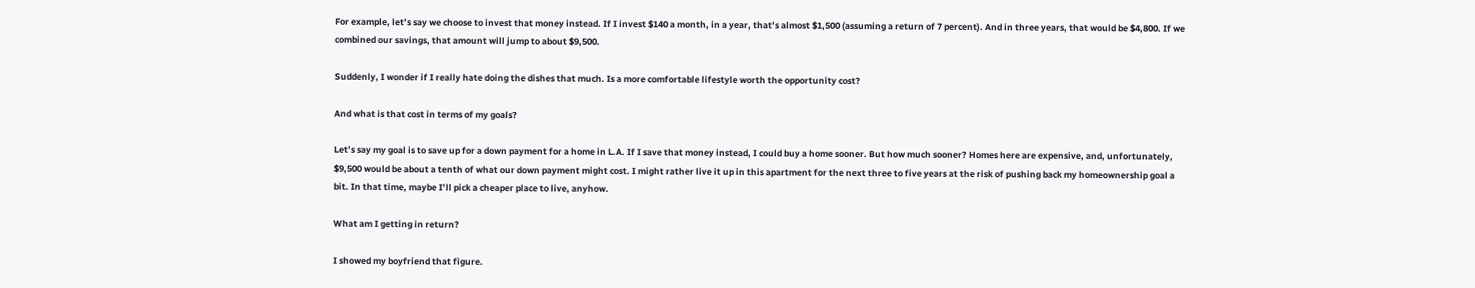For example, let’s say we choose to invest that money instead. If I invest $140 a month, in a year, that’s almost $1,500 (assuming a return of 7 percent). And in three years, that would be $4,800. If we combined our savings, that amount will jump to about $9,500.

Suddenly, I wonder if I really hate doing the dishes that much. Is a more comfortable lifestyle worth the opportunity cost?

And what is that cost in terms of my goals?

Let’s say my goal is to save up for a down payment for a home in L.A. If I save that money instead, I could buy a home sooner. But how much sooner? Homes here are expensive, and, unfortunately, $9,500 would be about a tenth of what our down payment might cost. I might rather live it up in this apartment for the next three to five years at the risk of pushing back my homeownership goal a bit. In that time, maybe I’ll pick a cheaper place to live, anyhow.

What am I getting in return?

I showed my boyfriend that figure.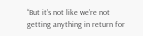“But it’s not like we’re not getting anything in return for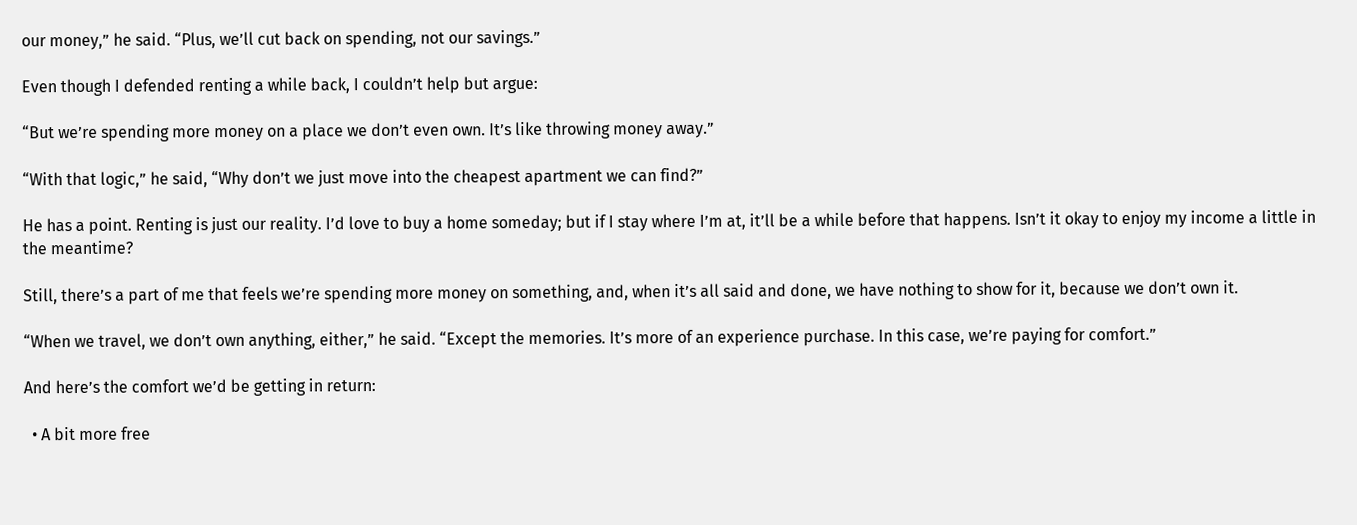our money,” he said. “Plus, we’ll cut back on spending, not our savings.”

Even though I defended renting a while back, I couldn’t help but argue:

“But we’re spending more money on a place we don’t even own. It’s like throwing money away.”

“With that logic,” he said, “Why don’t we just move into the cheapest apartment we can find?”

He has a point. Renting is just our reality. I’d love to buy a home someday; but if I stay where I’m at, it’ll be a while before that happens. Isn’t it okay to enjoy my income a little in the meantime?

Still, there’s a part of me that feels we’re spending more money on something, and, when it’s all said and done, we have nothing to show for it, because we don’t own it.

“When we travel, we don’t own anything, either,” he said. “Except the memories. It’s more of an experience purchase. In this case, we’re paying for comfort.”

And here’s the comfort we’d be getting in return:

  • A bit more free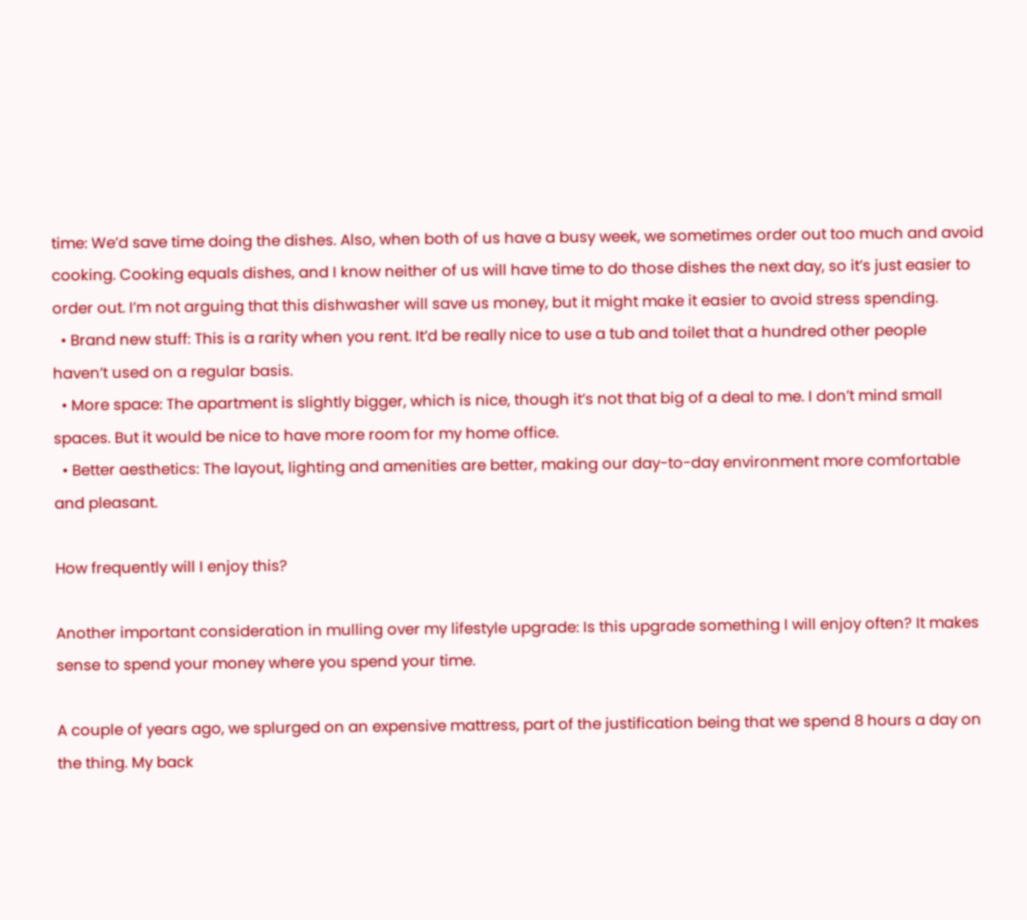time: We’d save time doing the dishes. Also, when both of us have a busy week, we sometimes order out too much and avoid cooking. Cooking equals dishes, and I know neither of us will have time to do those dishes the next day, so it’s just easier to order out. I’m not arguing that this dishwasher will save us money, but it might make it easier to avoid stress spending.
  • Brand new stuff: This is a rarity when you rent. It’d be really nice to use a tub and toilet that a hundred other people haven’t used on a regular basis.
  • More space: The apartment is slightly bigger, which is nice, though it’s not that big of a deal to me. I don’t mind small spaces. But it would be nice to have more room for my home office.
  • Better aesthetics: The layout, lighting and amenities are better, making our day-to-day environment more comfortable and pleasant.

How frequently will I enjoy this?

Another important consideration in mulling over my lifestyle upgrade: Is this upgrade something I will enjoy often? It makes sense to spend your money where you spend your time.

A couple of years ago, we splurged on an expensive mattress, part of the justification being that we spend 8 hours a day on the thing. My back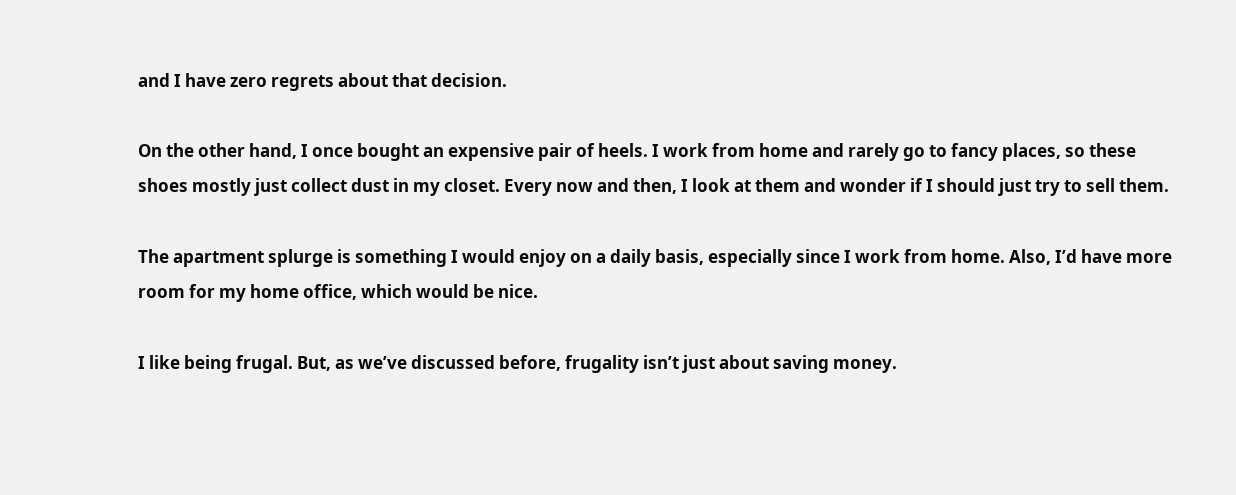and I have zero regrets about that decision.

On the other hand, I once bought an expensive pair of heels. I work from home and rarely go to fancy places, so these shoes mostly just collect dust in my closet. Every now and then, I look at them and wonder if I should just try to sell them.

The apartment splurge is something I would enjoy on a daily basis, especially since I work from home. Also, I’d have more room for my home office, which would be nice.

I like being frugal. But, as we’ve discussed before, frugality isn’t just about saving money.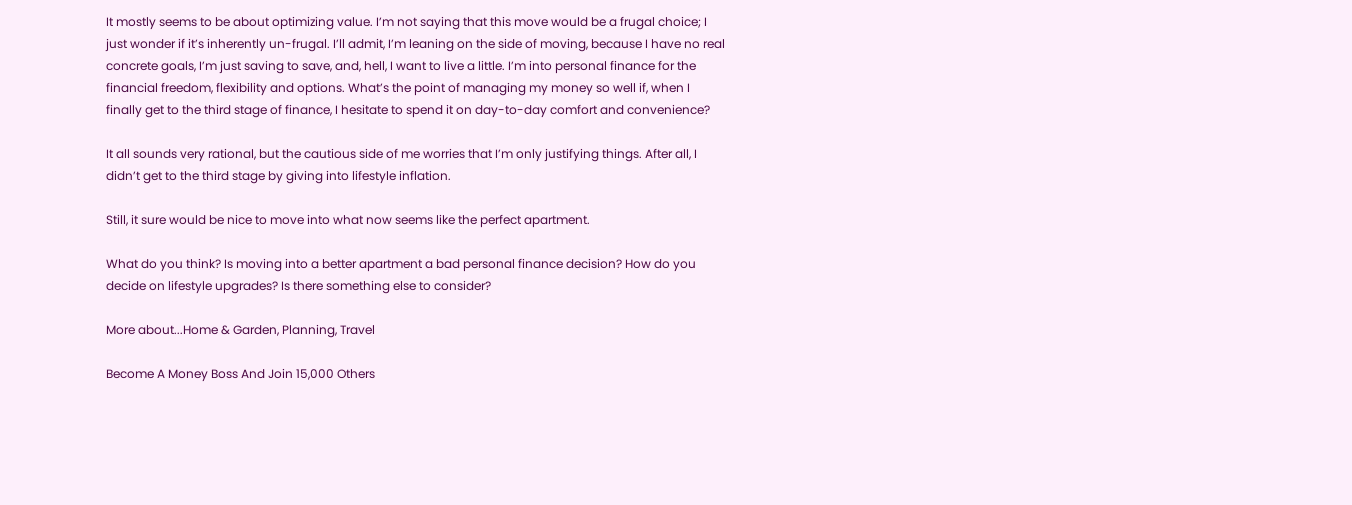It mostly seems to be about optimizing value. I’m not saying that this move would be a frugal choice; I just wonder if it’s inherently un-frugal. I’ll admit, I’m leaning on the side of moving, because I have no real concrete goals, I’m just saving to save, and, hell, I want to live a little. I’m into personal finance for the financial freedom, flexibility and options. What’s the point of managing my money so well if, when I finally get to the third stage of finance, I hesitate to spend it on day-to-day comfort and convenience?

It all sounds very rational, but the cautious side of me worries that I’m only justifying things. After all, I didn’t get to the third stage by giving into lifestyle inflation.

Still, it sure would be nice to move into what now seems like the perfect apartment.

What do you think? Is moving into a better apartment a bad personal finance decision? How do you decide on lifestyle upgrades? Is there something else to consider?

More about...Home & Garden, Planning, Travel

Become A Money Boss And Join 15,000 Others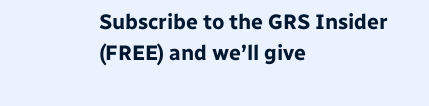Subscribe to the GRS Insider (FREE) and we’ll give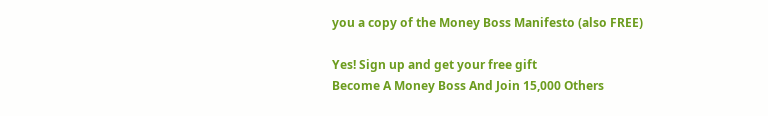you a copy of the Money Boss Manifesto (also FREE)

Yes! Sign up and get your free gift
Become A Money Boss And Join 15,000 Others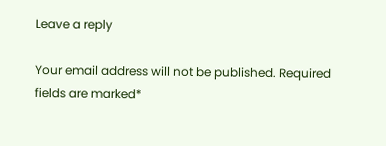Leave a reply

Your email address will not be published. Required fields are marked*